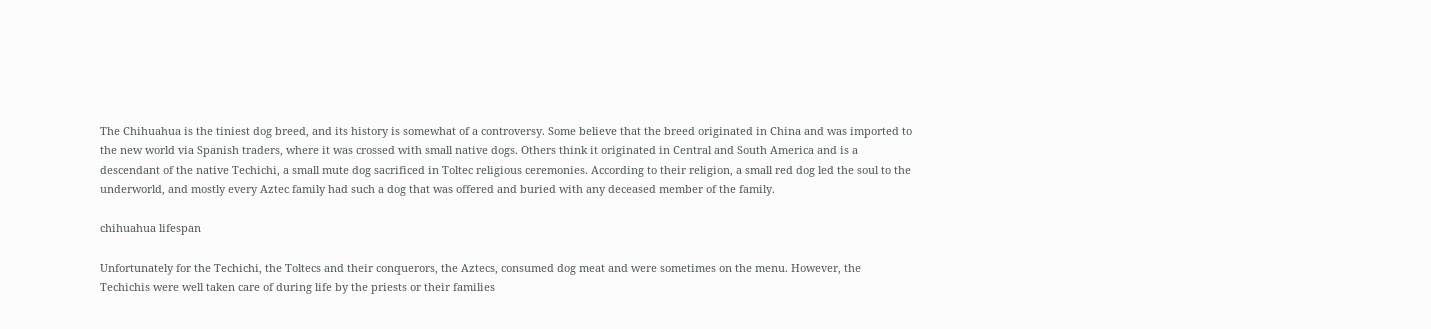The Chihuahua is the tiniest dog breed, and its history is somewhat of a controversy. Some believe that the breed originated in China and was imported to the new world via Spanish traders, where it was crossed with small native dogs. Others think it originated in Central and South America and is a descendant of the native Techichi, a small mute dog sacrificed in Toltec religious ceremonies. According to their religion, a small red dog led the soul to the underworld, and mostly every Aztec family had such a dog that was offered and buried with any deceased member of the family.

chihuahua lifespan

Unfortunately for the Techichi, the Toltecs and their conquerors, the Aztecs, consumed dog meat and were sometimes on the menu. However, the Techichis were well taken care of during life by the priests or their families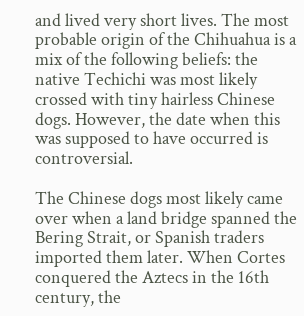and lived very short lives. The most probable origin of the Chihuahua is a mix of the following beliefs: the native Techichi was most likely crossed with tiny hairless Chinese dogs. However, the date when this was supposed to have occurred is controversial.

The Chinese dogs most likely came over when a land bridge spanned the Bering Strait, or Spanish traders imported them later. When Cortes conquered the Aztecs in the 16th century, the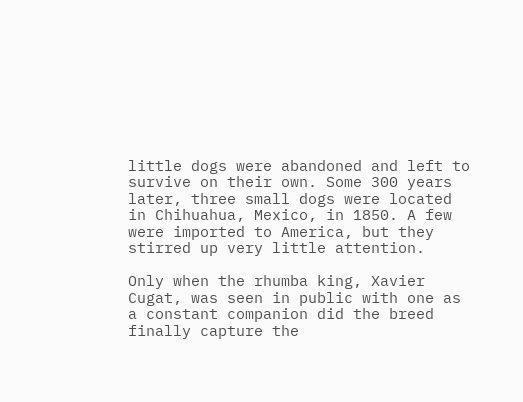little dogs were abandoned and left to survive on their own. Some 300 years later, three small dogs were located in Chihuahua, Mexico, in 1850. A few were imported to America, but they stirred up very little attention.

Only when the rhumba king, Xavier Cugat, was seen in public with one as a constant companion did the breed finally capture the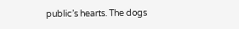public’s hearts. The dogs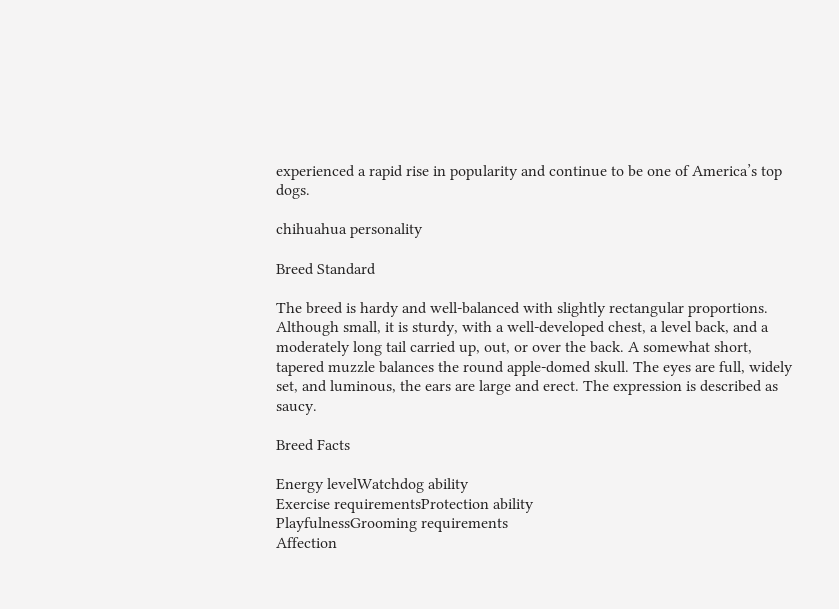experienced a rapid rise in popularity and continue to be one of America’s top dogs.

chihuahua personality

Breed Standard

The breed is hardy and well-balanced with slightly rectangular proportions. Although small, it is sturdy, with a well-developed chest, a level back, and a moderately long tail carried up, out, or over the back. A somewhat short, tapered muzzle balances the round apple-domed skull. The eyes are full, widely set, and luminous, the ears are large and erect. The expression is described as saucy.

Breed Facts

Energy levelWatchdog ability
Exercise requirementsProtection ability
PlayfulnessGrooming requirements
Affection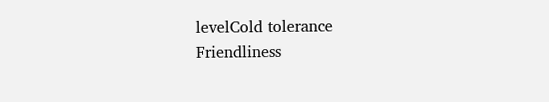levelCold tolerance
Friendliness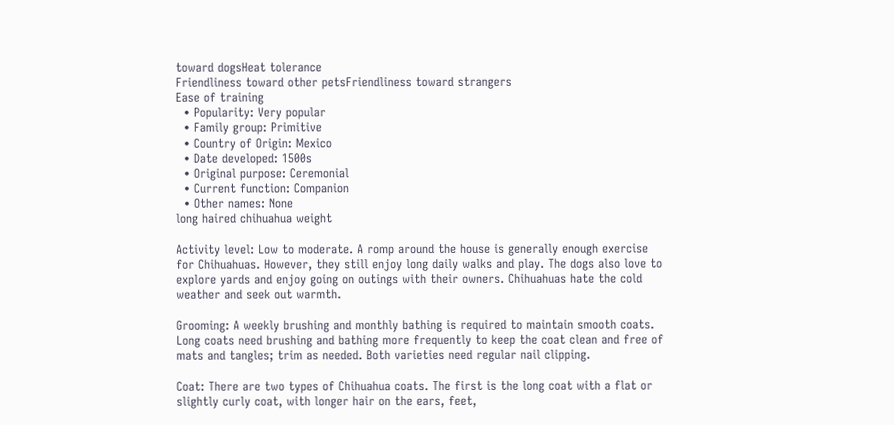toward dogsHeat tolerance
Friendliness toward other petsFriendliness toward strangers
Ease of training
  • Popularity: Very popular
  • Family group: Primitive
  • Country of Origin: Mexico
  • Date developed: 1500s
  • Original purpose: Ceremonial
  • Current function: Companion
  • Other names: None
long haired chihuahua weight

Activity level: Low to moderate. A romp around the house is generally enough exercise for Chihuahuas. However, they still enjoy long daily walks and play. The dogs also love to explore yards and enjoy going on outings with their owners. Chihuahuas hate the cold weather and seek out warmth.

Grooming: A weekly brushing and monthly bathing is required to maintain smooth coats. Long coats need brushing and bathing more frequently to keep the coat clean and free of mats and tangles; trim as needed. Both varieties need regular nail clipping.

Coat: There are two types of Chihuahua coats. The first is the long coat with a flat or slightly curly coat, with longer hair on the ears, feet,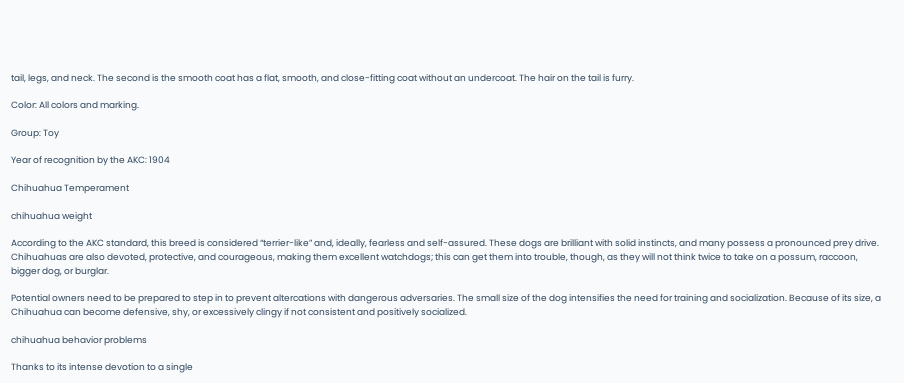tail, legs, and neck. The second is the smooth coat has a flat, smooth, and close-fitting coat without an undercoat. The hair on the tail is furry.

Color: All colors and marking.

Group: Toy

Year of recognition by the AKC: 1904

Chihuahua Temperament

chihuahua weight

According to the AKC standard, this breed is considered “terrier-like” and, ideally, fearless and self-assured. These dogs are brilliant with solid instincts, and many possess a pronounced prey drive. Chihuahuas are also devoted, protective, and courageous, making them excellent watchdogs; this can get them into trouble, though, as they will not think twice to take on a possum, raccoon, bigger dog, or burglar.

Potential owners need to be prepared to step in to prevent altercations with dangerous adversaries. The small size of the dog intensifies the need for training and socialization. Because of its size, a Chihuahua can become defensive, shy, or excessively clingy if not consistent and positively socialized.

chihuahua behavior problems

Thanks to its intense devotion to a single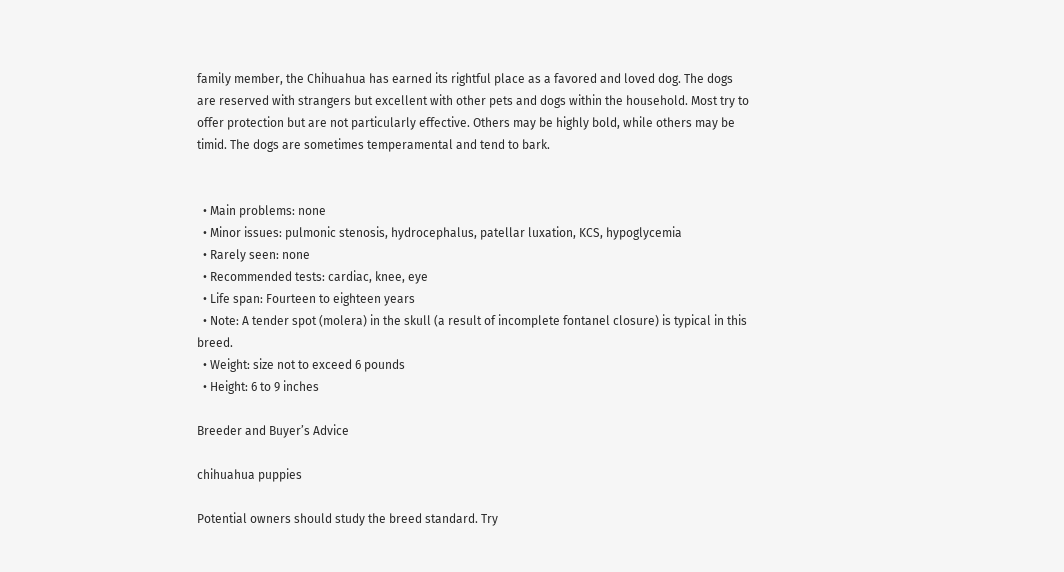family member, the Chihuahua has earned its rightful place as a favored and loved dog. The dogs are reserved with strangers but excellent with other pets and dogs within the household. Most try to offer protection but are not particularly effective. Others may be highly bold, while others may be timid. The dogs are sometimes temperamental and tend to bark.


  • Main problems: none
  • Minor issues: pulmonic stenosis, hydrocephalus, patellar luxation, KCS, hypoglycemia
  • Rarely seen: none
  • Recommended tests: cardiac, knee, eye
  • Life span: Fourteen to eighteen years
  • Note: A tender spot (molera) in the skull (a result of incomplete fontanel closure) is typical in this breed.
  • Weight: size not to exceed 6 pounds
  • Height: 6 to 9 inches

Breeder and Buyer’s Advice

chihuahua puppies

Potential owners should study the breed standard. Try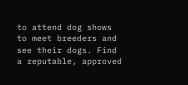to attend dog shows to meet breeders and see their dogs. Find a reputable, approved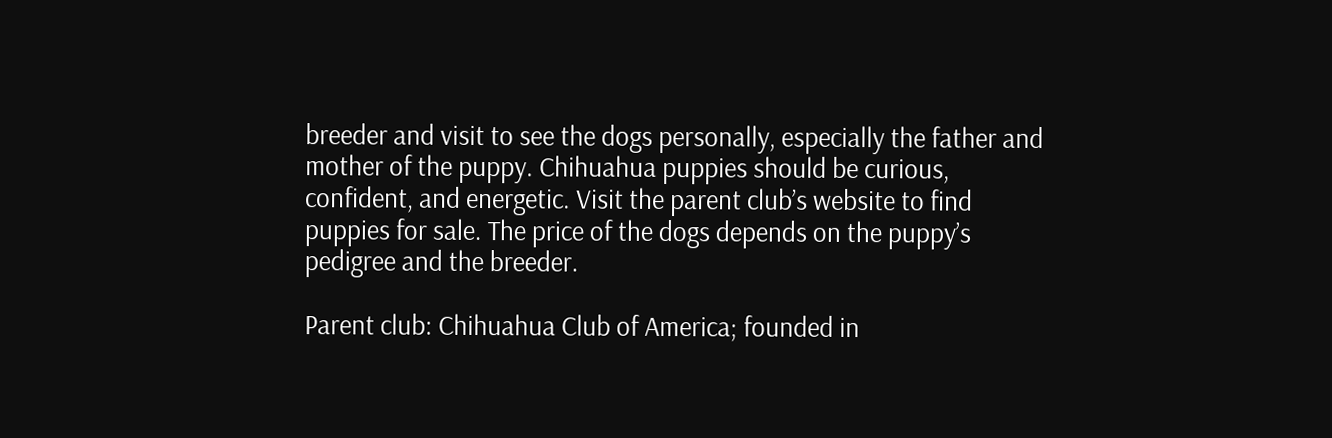breeder and visit to see the dogs personally, especially the father and mother of the puppy. Chihuahua puppies should be curious, confident, and energetic. Visit the parent club’s website to find puppies for sale. The price of the dogs depends on the puppy’s pedigree and the breeder.

Parent club: Chihuahua Club of America; founded in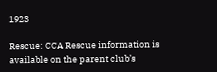1923

Rescue: CCA Rescue information is available on the parent club’s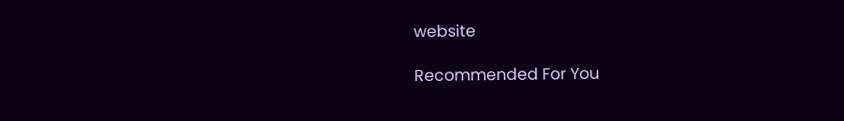website

Recommended For You